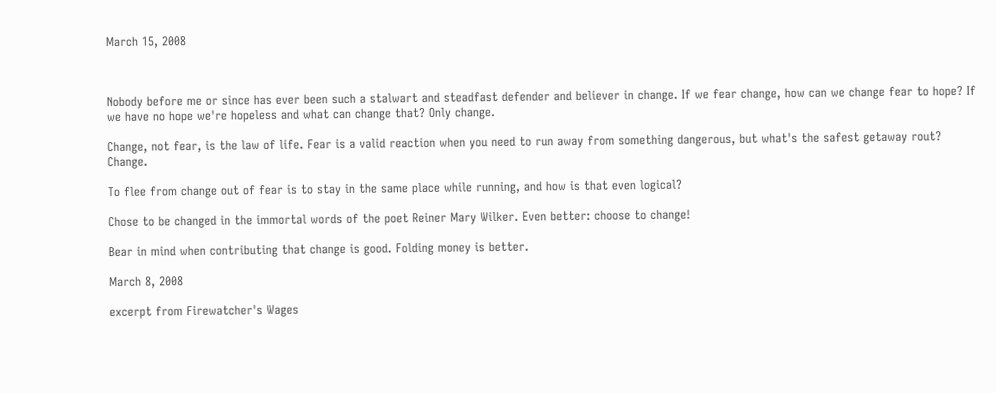March 15, 2008



Nobody before me or since has ever been such a stalwart and steadfast defender and believer in change. If we fear change, how can we change fear to hope? If we have no hope we're hopeless and what can change that? Only change.

Change, not fear, is the law of life. Fear is a valid reaction when you need to run away from something dangerous, but what's the safest getaway rout? Change.

To flee from change out of fear is to stay in the same place while running, and how is that even logical?

Chose to be changed in the immortal words of the poet Reiner Mary Wilker. Even better: choose to change!

Bear in mind when contributing that change is good. Folding money is better.

March 8, 2008

excerpt from Firewatcher's Wages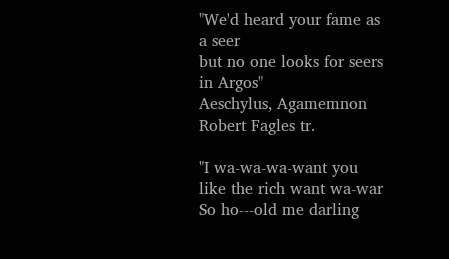"We'd heard your fame as a seer
but no one looks for seers in Argos"
Aeschylus, Agamemnon
Robert Fagles tr.

"I wa-wa-wa-want you like the rich want wa-war
So ho---old me darling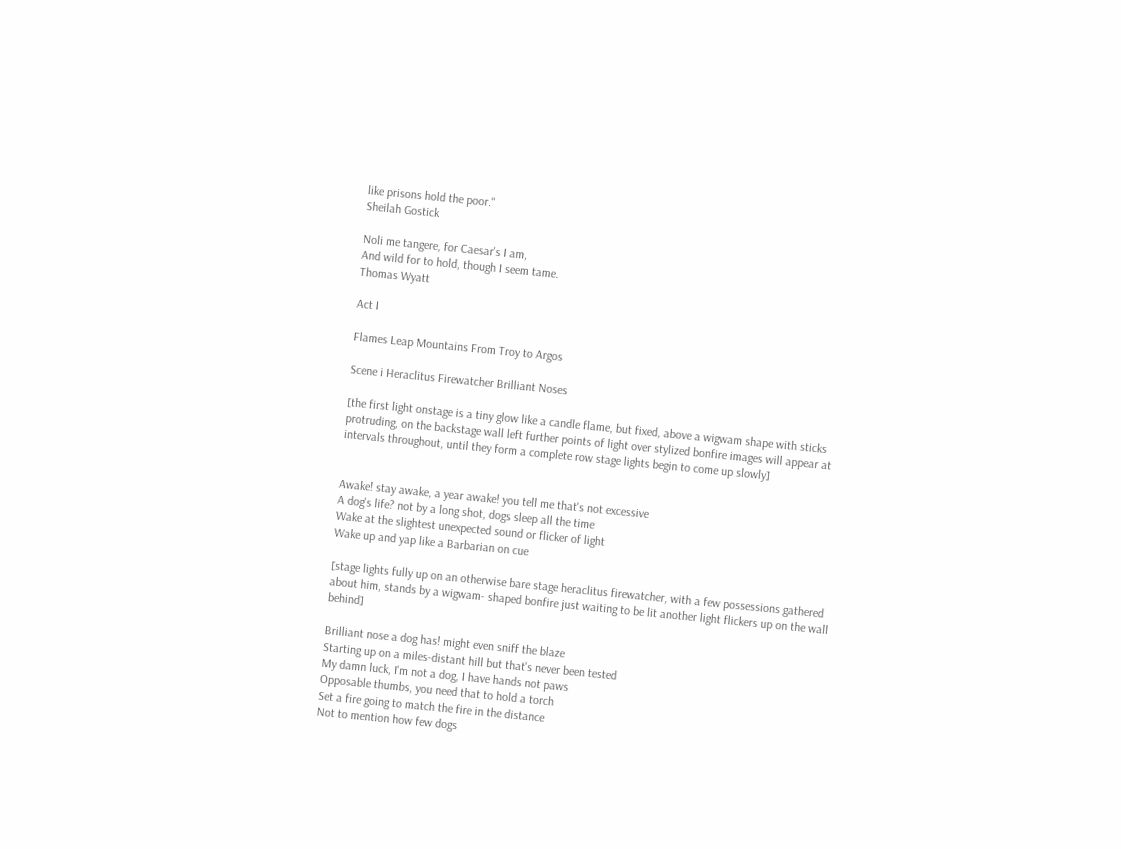like prisons hold the poor."
Sheilah Gostick

Noli me tangere, for Caesar's I am,
And wild for to hold, though I seem tame.
Thomas Wyatt

Act I

Flames Leap Mountains From Troy to Argos

Scene i Heraclitus Firewatcher Brilliant Noses

[the first light onstage is a tiny glow like a candle flame, but fixed, above a wigwam shape with sticks protruding, on the backstage wall left further points of light over stylized bonfire images will appear at intervals throughout, until they form a complete row stage lights begin to come up slowly]


Awake! stay awake, a year awake! you tell me that's not excessive
A dog's life? not by a long shot, dogs sleep all the time
Wake at the slightest unexpected sound or flicker of light
Wake up and yap like a Barbarian on cue

[stage lights fully up on an otherwise bare stage heraclitus firewatcher, with a few possessions gathered about him, stands by a wigwam- shaped bonfire just waiting to be lit another light flickers up on the wall behind]

Brilliant nose a dog has! might even sniff the blaze
Starting up on a miles-distant hill but that's never been tested
My damn luck, I'm not a dog, I have hands not paws
Opposable thumbs, you need that to hold a torch
Set a fire going to match the fire in the distance
Not to mention how few dogs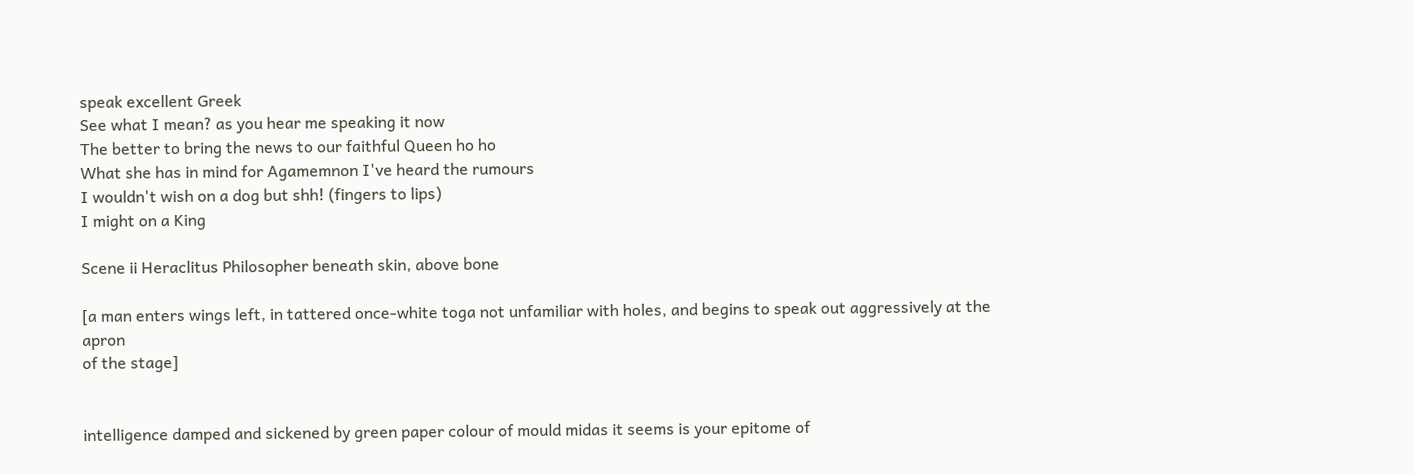speak excellent Greek
See what I mean? as you hear me speaking it now
The better to bring the news to our faithful Queen ho ho
What she has in mind for Agamemnon I've heard the rumours
I wouldn't wish on a dog but shh! (fingers to lips)
I might on a King

Scene ii Heraclitus Philosopher beneath skin, above bone

[a man enters wings left, in tattered once-white toga not unfamiliar with holes, and begins to speak out aggressively at the apron
of the stage]


intelligence damped and sickened by green paper colour of mould midas it seems is your epitome of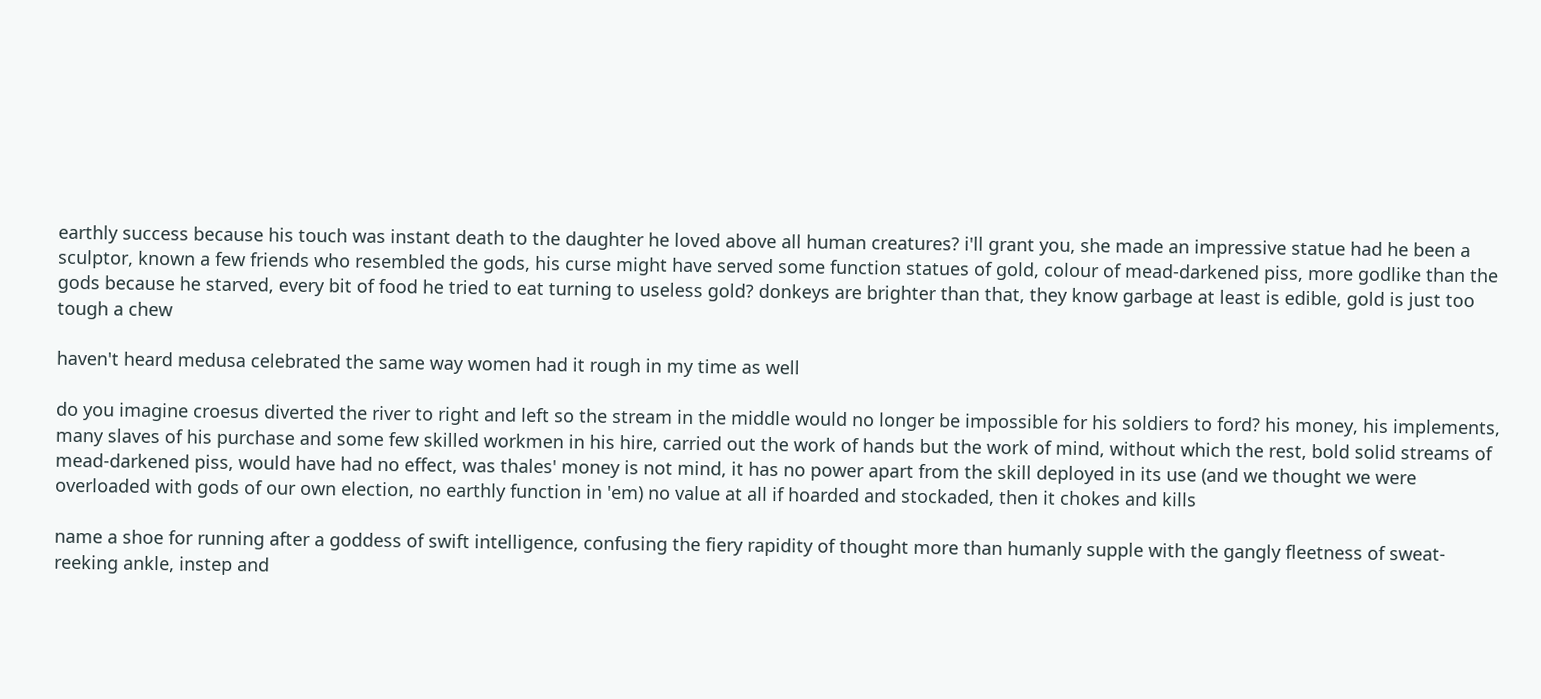earthly success because his touch was instant death to the daughter he loved above all human creatures? i'll grant you, she made an impressive statue had he been a sculptor, known a few friends who resembled the gods, his curse might have served some function statues of gold, colour of mead-darkened piss, more godlike than the gods because he starved, every bit of food he tried to eat turning to useless gold? donkeys are brighter than that, they know garbage at least is edible, gold is just too tough a chew

haven't heard medusa celebrated the same way women had it rough in my time as well

do you imagine croesus diverted the river to right and left so the stream in the middle would no longer be impossible for his soldiers to ford? his money, his implements, many slaves of his purchase and some few skilled workmen in his hire, carried out the work of hands but the work of mind, without which the rest, bold solid streams of mead-darkened piss, would have had no effect, was thales' money is not mind, it has no power apart from the skill deployed in its use (and we thought we were overloaded with gods of our own election, no earthly function in 'em) no value at all if hoarded and stockaded, then it chokes and kills

name a shoe for running after a goddess of swift intelligence, confusing the fiery rapidity of thought more than humanly supple with the gangly fleetness of sweat-reeking ankle, instep and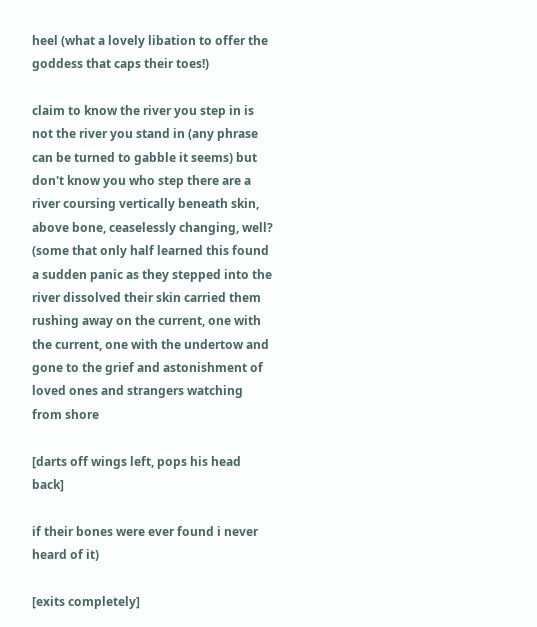heel (what a lovely libation to offer the goddess that caps their toes!)

claim to know the river you step in is not the river you stand in (any phrase can be turned to gabble it seems) but don't know you who step there are a river coursing vertically beneath skin, above bone, ceaselessly changing, well? (some that only half learned this found a sudden panic as they stepped into the river dissolved their skin carried them rushing away on the current, one with the current, one with the undertow and gone to the grief and astonishment of loved ones and strangers watching from shore

[darts off wings left, pops his head back]

if their bones were ever found i never heard of it)

[exits completely]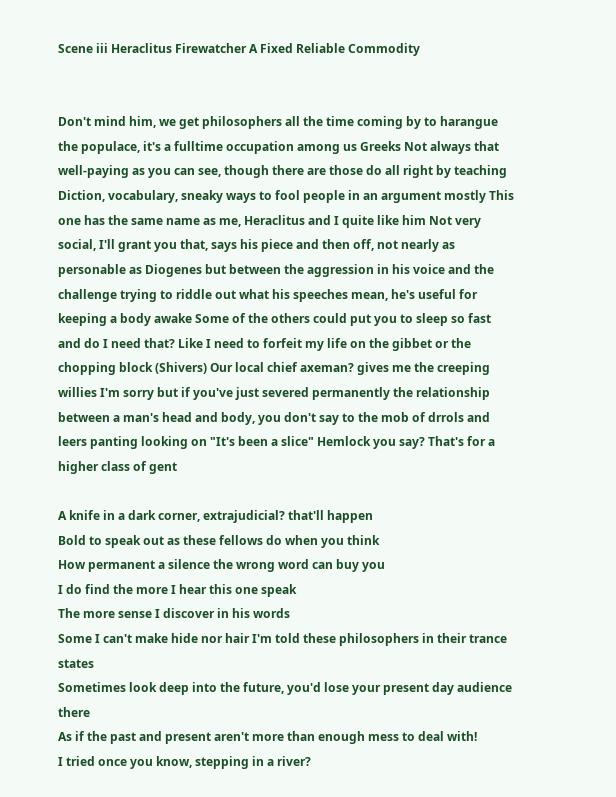Scene iii Heraclitus Firewatcher A Fixed Reliable Commodity


Don't mind him, we get philosophers all the time coming by to harangue the populace, it's a fulltime occupation among us Greeks Not always that well-paying as you can see, though there are those do all right by teaching Diction, vocabulary, sneaky ways to fool people in an argument mostly This one has the same name as me, Heraclitus and I quite like him Not very social, I'll grant you that, says his piece and then off, not nearly as personable as Diogenes but between the aggression in his voice and the challenge trying to riddle out what his speeches mean, he's useful for keeping a body awake Some of the others could put you to sleep so fast and do I need that? Like I need to forfeit my life on the gibbet or the chopping block (Shivers) Our local chief axeman? gives me the creeping willies I'm sorry but if you've just severed permanently the relationship between a man's head and body, you don't say to the mob of drrols and leers panting looking on "It's been a slice" Hemlock you say? That's for a higher class of gent

A knife in a dark corner, extrajudicial? that'll happen
Bold to speak out as these fellows do when you think
How permanent a silence the wrong word can buy you
I do find the more I hear this one speak
The more sense I discover in his words
Some I can't make hide nor hair I'm told these philosophers in their trance states
Sometimes look deep into the future, you'd lose your present day audience there
As if the past and present aren't more than enough mess to deal with!
I tried once you know, stepping in a river?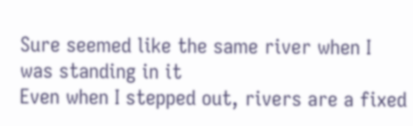Sure seemed like the same river when I was standing in it
Even when I stepped out, rivers are a fixed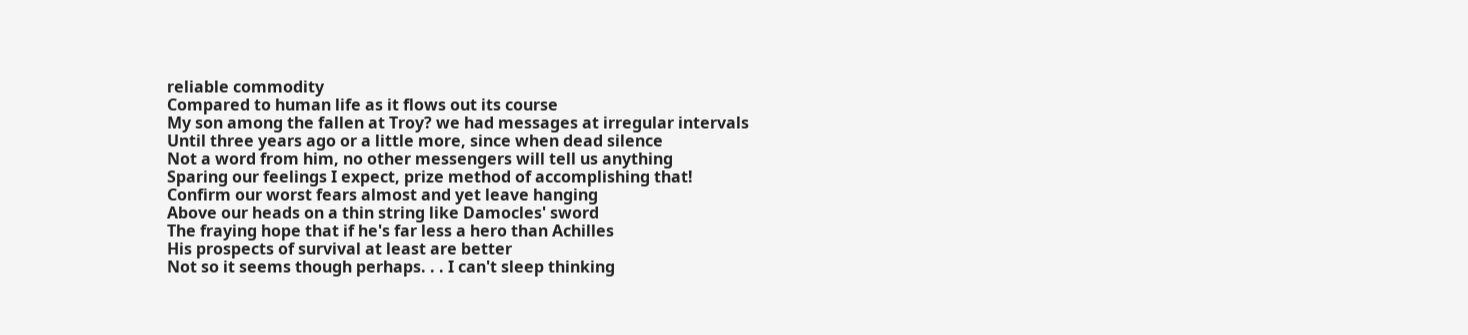reliable commodity
Compared to human life as it flows out its course
My son among the fallen at Troy? we had messages at irregular intervals
Until three years ago or a little more, since when dead silence
Not a word from him, no other messengers will tell us anything
Sparing our feelings I expect, prize method of accomplishing that!
Confirm our worst fears almost and yet leave hanging
Above our heads on a thin string like Damocles' sword
The fraying hope that if he's far less a hero than Achilles
His prospects of survival at least are better
Not so it seems though perhaps. . . I can't sleep thinking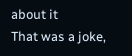about it
That was a joke,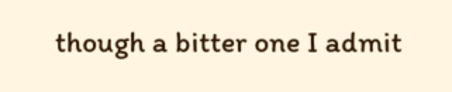though a bitter one I admit